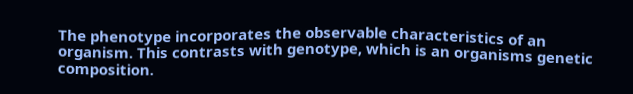The phenotype incorporates the observable characteristics of an organism. This contrasts with genotype, which is an organisms genetic composition.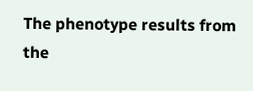The phenotype results from the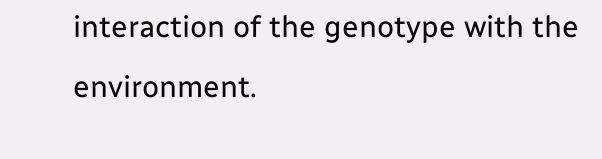interaction of the genotype with the environment.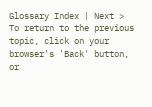Glossary Index | Next >
To return to the previous topic, click on your browser's 'Back' button, or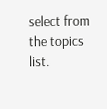select from the topics list.